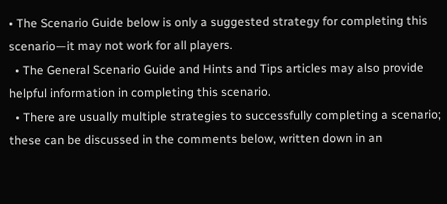• The Scenario Guide below is only a suggested strategy for completing this scenario—it may not work for all players.
  • The General Scenario Guide and Hints and Tips articles may also provide helpful information in completing this scenario.
  • There are usually multiple strategies to successfully completing a scenario; these can be discussed in the comments below, written down in an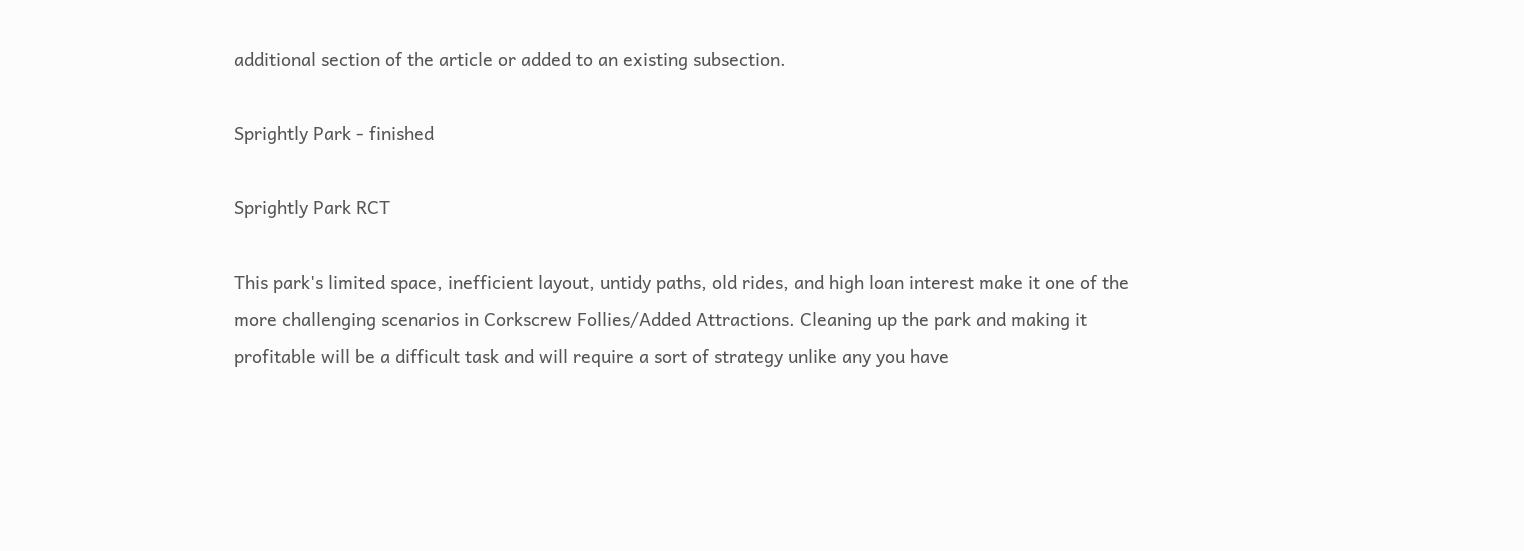additional section of the article or added to an existing subsection.

Sprightly Park - finished

Sprightly Park RCT

This park's limited space, inefficient layout, untidy paths, old rides, and high loan interest make it one of the more challenging scenarios in Corkscrew Follies/Added Attractions. Cleaning up the park and making it profitable will be a difficult task and will require a sort of strategy unlike any you have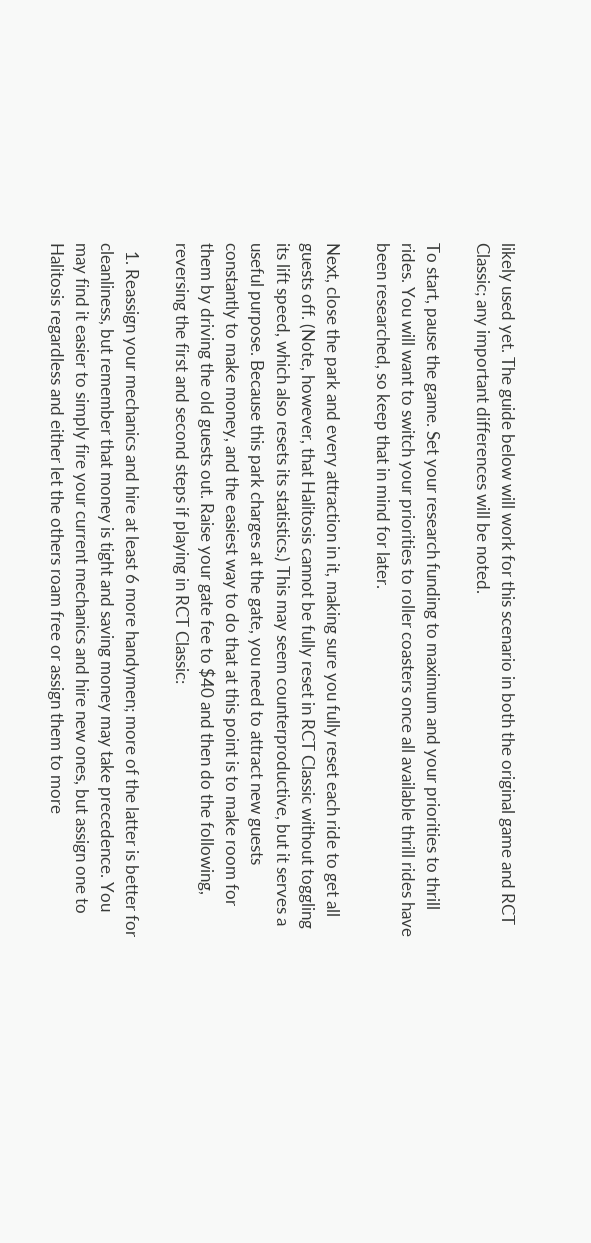likely used yet. The guide below will work for this scenario in both the original game and RCT Classic; any important differences will be noted.

To start, pause the game. Set your research funding to maximum and your priorities to thrill rides. You will want to switch your priorities to roller coasters once all available thrill rides have been researched, so keep that in mind for later.

Next, close the park and every attraction in it, making sure you fully reset each ride to get all guests off. (Note, however, that Halitosis cannot be fully reset in RCT Classic without toggling its lift speed, which also resets its statistics.) This may seem counterproductive, but it serves a useful purpose. Because this park charges at the gate, you need to attract new guests constantly to make money, and the easiest way to do that at this point is to make room for them by driving the old guests out. Raise your gate fee to $40 and then do the following, reversing the first and second steps if playing in RCT Classic:

  1. Reassign your mechanics and hire at least 6 more handymen; more of the latter is better for cleanliness, but remember that money is tight and saving money may take precedence. You may find it easier to simply fire your current mechanics and hire new ones, but assign one to Halitosis regardless and either let the others roam free or assign them to more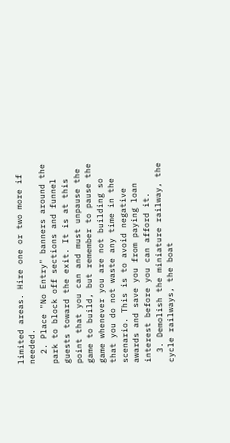limited areas. Hire one or two more if needed.
  2. Place "No Entry" banners around the park to block off sections and funnel guests toward the exit. It is at this point that you can and must unpause the game to build, but remember to pause the game whenever you are not building so that you do not waste any time in the scenario. This is to avoid negative awards and save you from paying loan interest before you can afford it.
  3. Demolish the miniature railway, the cycle railways, the boat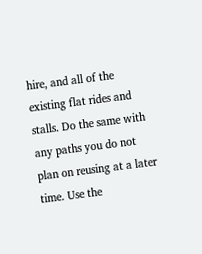hire, and all of the existing flat rides and stalls. Do the same with any paths you do not plan on reusing at a later time. Use the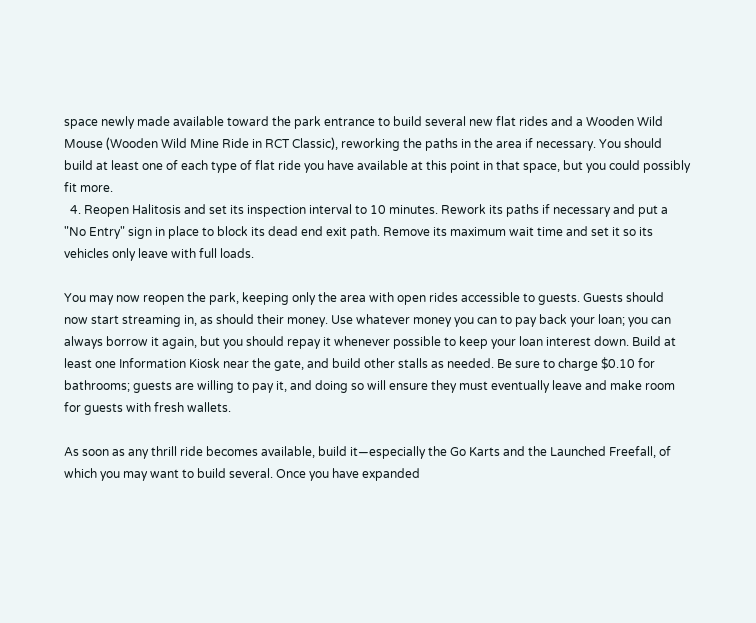space newly made available toward the park entrance to build several new flat rides and a Wooden Wild Mouse (Wooden Wild Mine Ride in RCT Classic), reworking the paths in the area if necessary. You should build at least one of each type of flat ride you have available at this point in that space, but you could possibly fit more.
  4. Reopen Halitosis and set its inspection interval to 10 minutes. Rework its paths if necessary and put a "No Entry" sign in place to block its dead end exit path. Remove its maximum wait time and set it so its vehicles only leave with full loads.

You may now reopen the park, keeping only the area with open rides accessible to guests. Guests should now start streaming in, as should their money. Use whatever money you can to pay back your loan; you can always borrow it again, but you should repay it whenever possible to keep your loan interest down. Build at least one Information Kiosk near the gate, and build other stalls as needed. Be sure to charge $0.10 for bathrooms; guests are willing to pay it, and doing so will ensure they must eventually leave and make room for guests with fresh wallets.

As soon as any thrill ride becomes available, build it—especially the Go Karts and the Launched Freefall, of which you may want to build several. Once you have expanded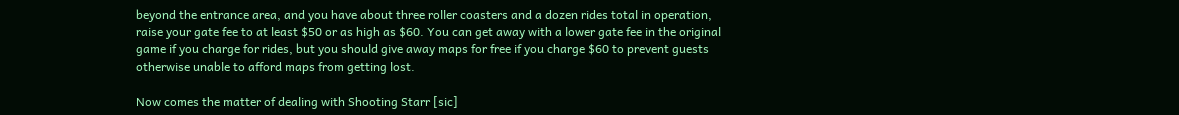beyond the entrance area, and you have about three roller coasters and a dozen rides total in operation, raise your gate fee to at least $50 or as high as $60. You can get away with a lower gate fee in the original game if you charge for rides, but you should give away maps for free if you charge $60 to prevent guests otherwise unable to afford maps from getting lost.

Now comes the matter of dealing with Shooting Starr [sic]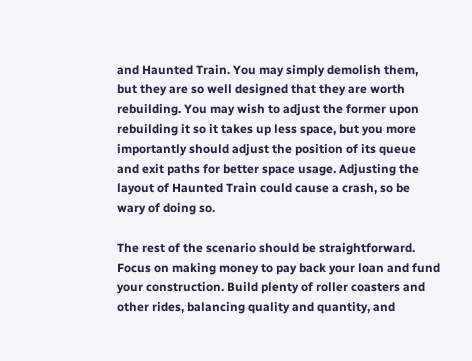and Haunted Train. You may simply demolish them, but they are so well designed that they are worth rebuilding. You may wish to adjust the former upon rebuilding it so it takes up less space, but you more importantly should adjust the position of its queue and exit paths for better space usage. Adjusting the layout of Haunted Train could cause a crash, so be wary of doing so.

The rest of the scenario should be straightforward. Focus on making money to pay back your loan and fund your construction. Build plenty of roller coasters and other rides, balancing quality and quantity, and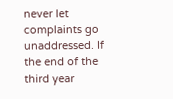never let complaints go unaddressed. If the end of the third year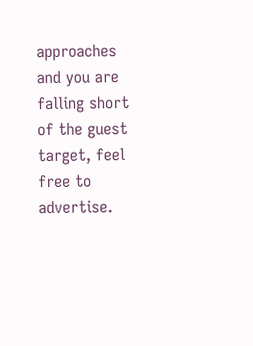approaches and you are falling short of the guest target, feel free to advertise.